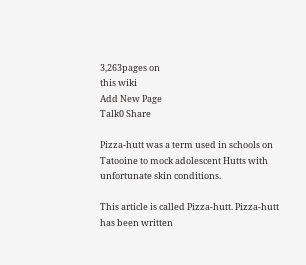3,263pages on
this wiki
Add New Page
Talk0 Share

Pizza-hutt was a term used in schools on Tatooine to mock adolescent Hutts with unfortunate skin conditions.

This article is called Pizza-hutt. Pizza-hutt has been written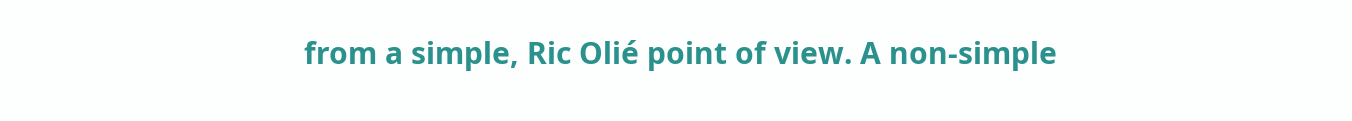from a simple, Ric Olié point of view. A non-simple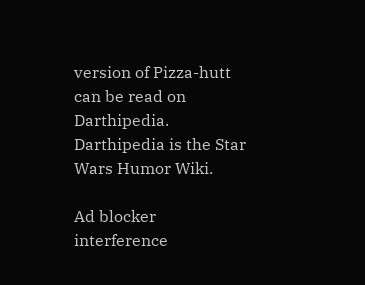version of Pizza-hutt can be read on Darthipedia. Darthipedia is the Star Wars Humor Wiki.

Ad blocker interference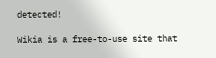detected!

Wikia is a free-to-use site that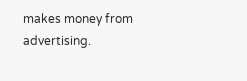makes money from advertising.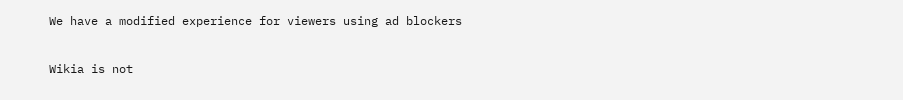We have a modified experience for viewers using ad blockers

Wikia is not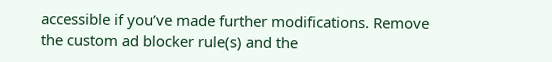accessible if you’ve made further modifications. Remove the custom ad blocker rule(s) and the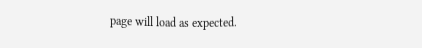page will load as expected.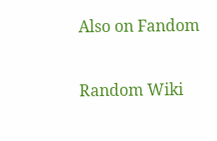Also on Fandom

Random Wiki